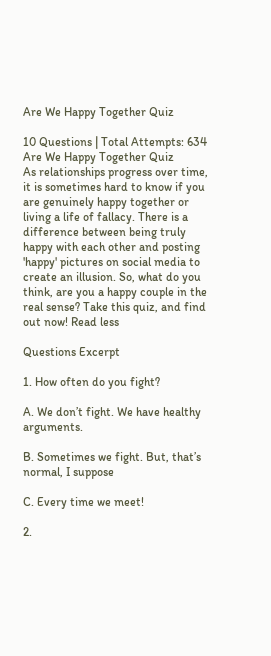Are We Happy Together Quiz

10 Questions | Total Attempts: 634
Are We Happy Together Quiz
As relationships progress over time, it is sometimes hard to know if you are genuinely happy together or living a life of fallacy. There is a difference between being truly happy with each other and posting 'happy' pictures on social media to create an illusion. So, what do you think, are you a happy couple in the real sense? Take this quiz, and find out now! Read less

Questions Excerpt

1. How often do you fight?

A. We don’t fight. We have healthy arguments.

B. Sometimes we fight. But, that’s normal, I suppose

C. Every time we meet!

2.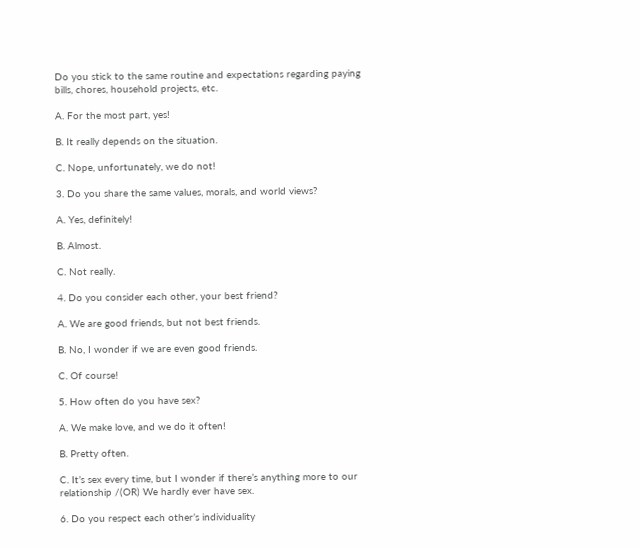Do you stick to the same routine and expectations regarding paying bills, chores, household projects, etc.

A. For the most part, yes!

B. It really depends on the situation.

C. Nope, unfortunately, we do not!

3. Do you share the same values, morals, and world views?

A. Yes, definitely!

B. Almost.

C. Not really.

4. Do you consider each other, your best friend?

A. We are good friends, but not best friends.

B. No, I wonder if we are even good friends.

C. Of course!

5. How often do you have sex?

A. We make love, and we do it often!

B. Pretty often.

C. It’s sex every time, but I wonder if there’s anything more to our relationship /(OR) We hardly ever have sex.

6. Do you respect each other’s individuality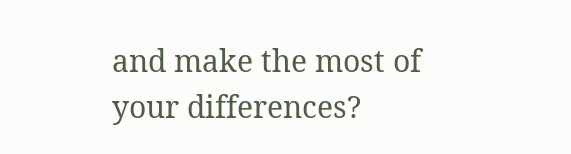and make the most of your differences?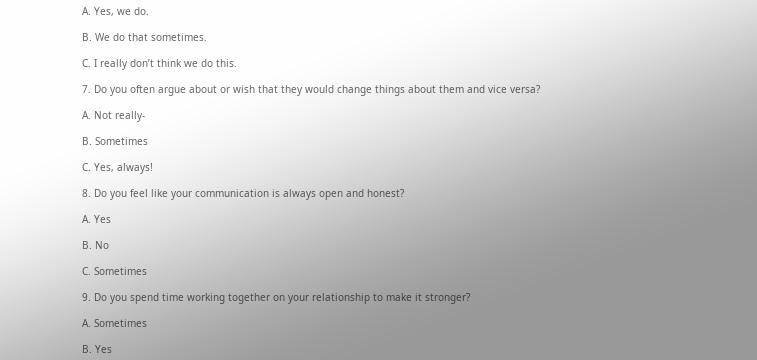A. Yes, we do.

B. We do that sometimes.

C. I really don’t think we do this.

7. Do you often argue about or wish that they would change things about them and vice versa?

A. Not really-

B. Sometimes

C. Yes, always!

8. Do you feel like your communication is always open and honest?

A. Yes

B. No

C. Sometimes

9. Do you spend time working together on your relationship to make it stronger?

A. Sometimes

B. Yes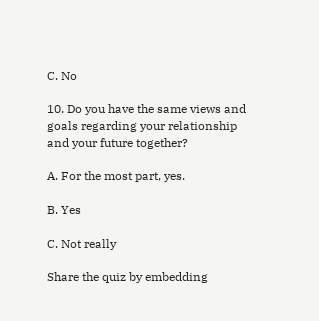C. No

10. Do you have the same views and goals regarding your relationship and your future together?

A. For the most part, yes.

B. Yes

C. Not really

Share the quiz by embedding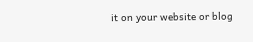it on your website or blog